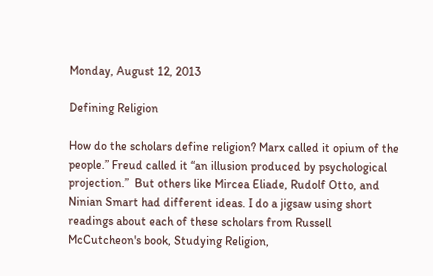Monday, August 12, 2013

Defining Religion

How do the scholars define religion? Marx called it opium of the people.” Freud called it “an illusion produced by psychological projection.”  But others like Mircea Eliade, Rudolf Otto, and Ninian Smart had different ideas. I do a jigsaw using short readings about each of these scholars from Russell McCutcheon's book, Studying Religion,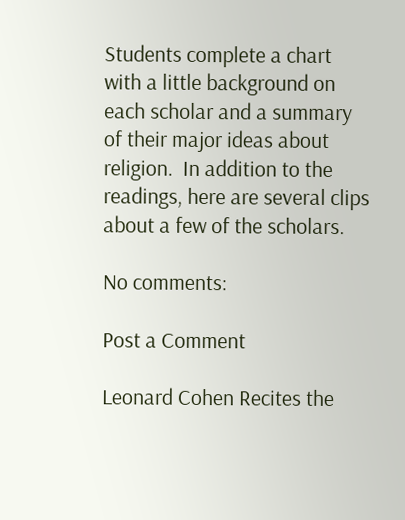Students complete a chart with a little background on each scholar and a summary of their major ideas about religion.  In addition to the readings, here are several clips about a few of the scholars.

No comments:

Post a Comment

Leonard Cohen Recites the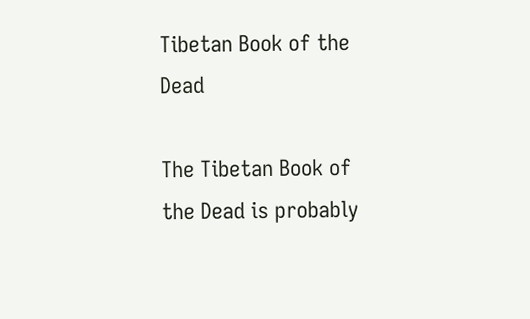Tibetan Book of the Dead

The Tibetan Book of the Dead is probably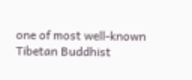one of most well-known Tibetan Buddhist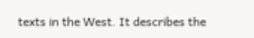texts in the West. It describes the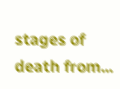stages of death from...